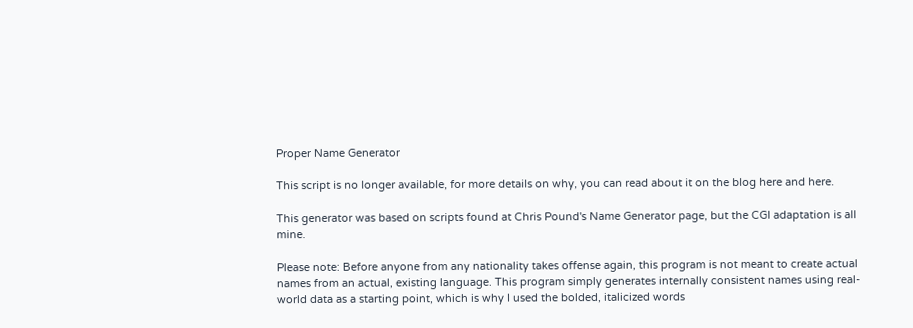Proper Name Generator

This script is no longer available, for more details on why, you can read about it on the blog here and here.

This generator was based on scripts found at Chris Pound's Name Generator page, but the CGI adaptation is all mine.

Please note: Before anyone from any nationality takes offense again, this program is not meant to create actual names from an actual, existing language. This program simply generates internally consistent names using real-world data as a starting point, which is why I used the bolded, italicized words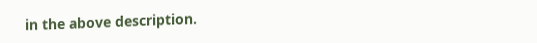in the above description.